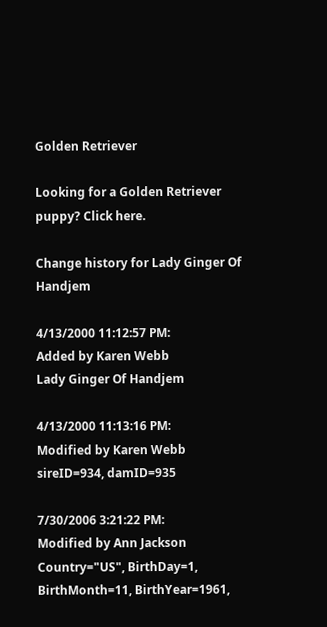Golden Retriever

Looking for a Golden Retriever puppy? Click here.

Change history for Lady Ginger Of Handjem

4/13/2000 11:12:57 PM:
Added by Karen Webb
Lady Ginger Of Handjem

4/13/2000 11:13:16 PM:
Modified by Karen Webb
sireID=934, damID=935

7/30/2006 3:21:22 PM:
Modified by Ann Jackson
Country="US", BirthDay=1, BirthMonth=11, BirthYear=1961,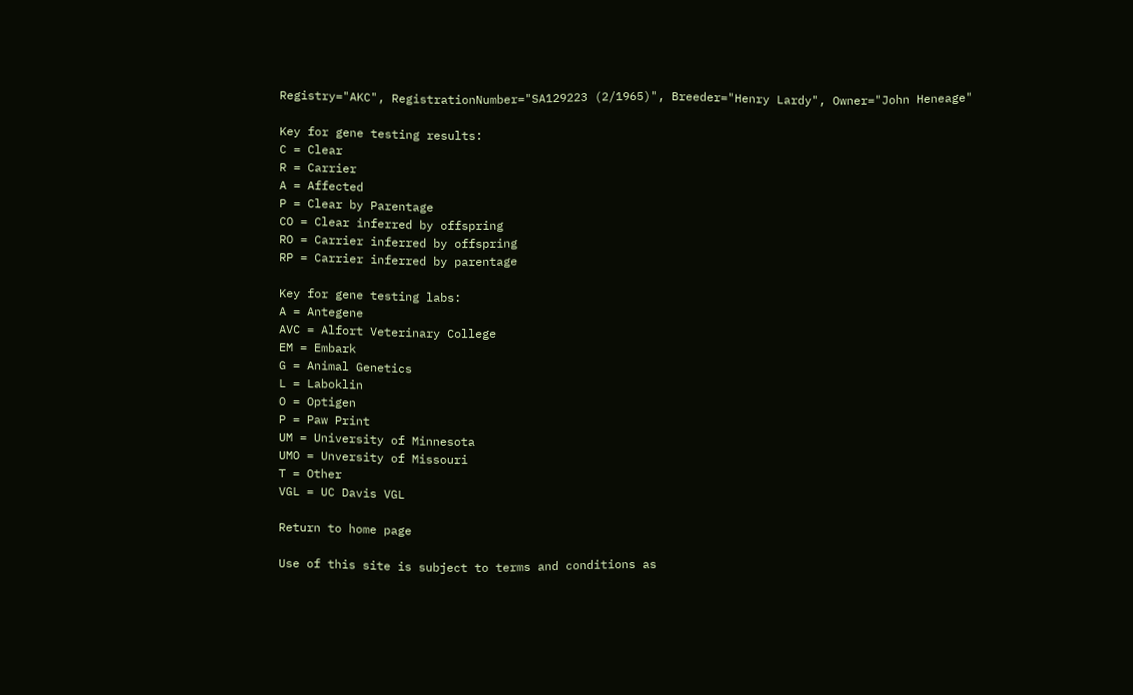Registry="AKC", RegistrationNumber="SA129223 (2/1965)", Breeder="Henry Lardy", Owner="John Heneage"

Key for gene testing results:
C = Clear
R = Carrier
A = Affected
P = Clear by Parentage
CO = Clear inferred by offspring
RO = Carrier inferred by offspring
RP = Carrier inferred by parentage

Key for gene testing labs:
A = Antegene
AVC = Alfort Veterinary College
EM = Embark
G = Animal Genetics
L = Laboklin
O = Optigen
P = Paw Print
UM = University of Minnesota
UMO = Unversity of Missouri
T = Other
VGL = UC Davis VGL

Return to home page

Use of this site is subject to terms and conditions as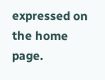expressed on the home page.